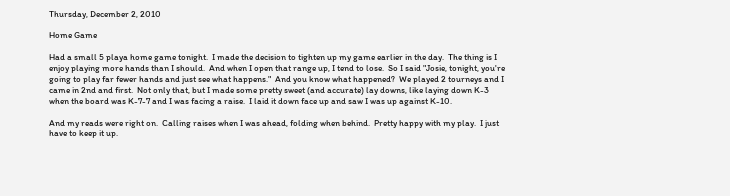Thursday, December 2, 2010

Home Game

Had a small 5 playa home game tonight.  I made the decision to tighten up my game earlier in the day.  The thing is I enjoy playing more hands than I should.  And when I open that range up, I tend to lose.  So I said "Josie, tonight, you're going to play far fewer hands and just see what happens."  And you know what happened?  We played 2 tourneys and I came in 2nd and first.  Not only that, but I made some pretty sweet (and accurate) lay downs, like laying down K-3 when the board was K-7-7 and I was facing a raise.  I laid it down face up and saw I was up against K-10.

And my reads were right on.  Calling raises when I was ahead, folding when behind.  Pretty happy with my play.  I just have to keep it up.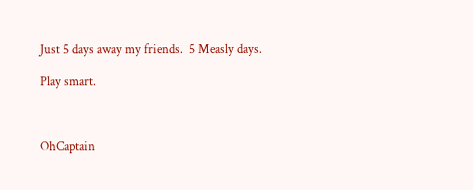Just 5 days away my friends.  5 Measly days.

Play smart.



OhCaptain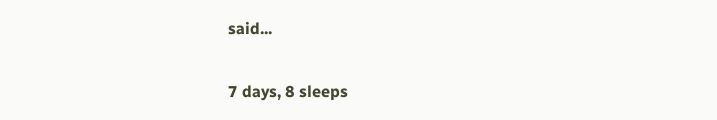said...

7 days, 8 sleeps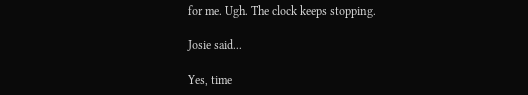for me. Ugh. The clock keeps stopping.

Josie said...

Yes, time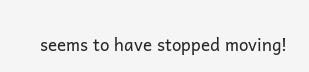seems to have stopped moving!